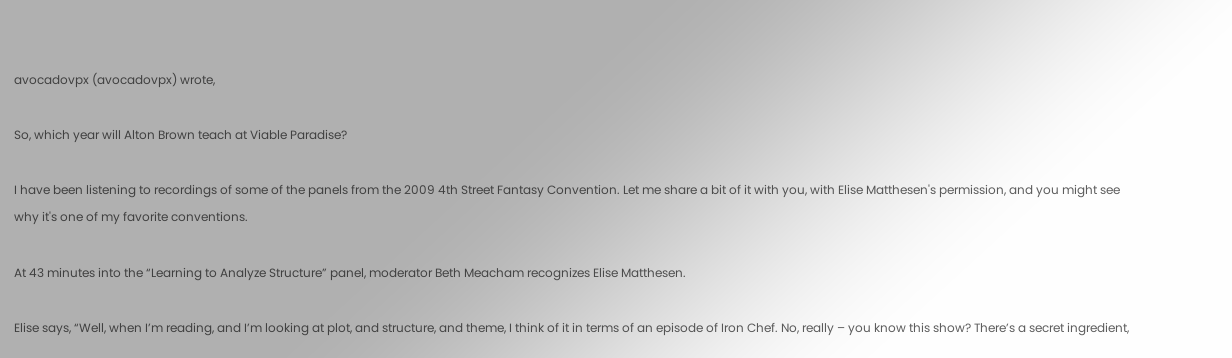avocadovpx (avocadovpx) wrote,

So, which year will Alton Brown teach at Viable Paradise?

I have been listening to recordings of some of the panels from the 2009 4th Street Fantasy Convention. Let me share a bit of it with you, with Elise Matthesen's permission, and you might see why it's one of my favorite conventions.

At 43 minutes into the “Learning to Analyze Structure” panel, moderator Beth Meacham recognizes Elise Matthesen.

Elise says, “Well, when I’m reading, and I’m looking at plot, and structure, and theme, I think of it in terms of an episode of Iron Chef. No, really – you know this show? There’s a secret ingredient,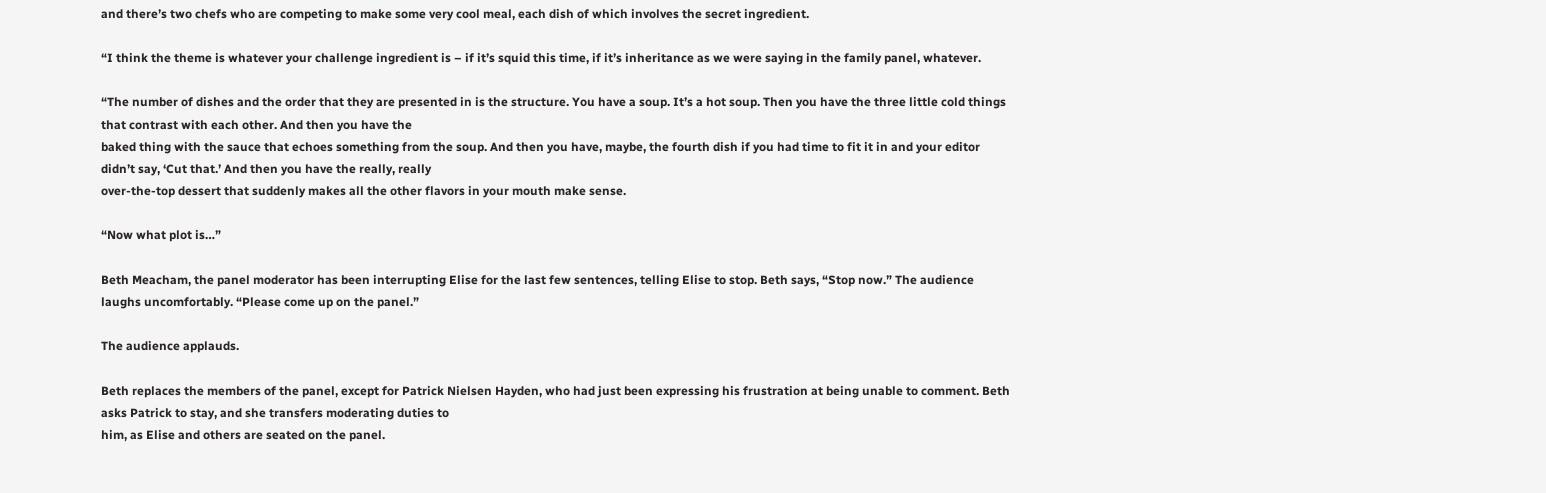and there’s two chefs who are competing to make some very cool meal, each dish of which involves the secret ingredient.

“I think the theme is whatever your challenge ingredient is – if it’s squid this time, if it’s inheritance as we were saying in the family panel, whatever.

“The number of dishes and the order that they are presented in is the structure. You have a soup. It’s a hot soup. Then you have the three little cold things that contrast with each other. And then you have the
baked thing with the sauce that echoes something from the soup. And then you have, maybe, the fourth dish if you had time to fit it in and your editor didn’t say, ‘Cut that.’ And then you have the really, really
over-the-top dessert that suddenly makes all the other flavors in your mouth make sense.

“Now what plot is…”

Beth Meacham, the panel moderator has been interrupting Elise for the last few sentences, telling Elise to stop. Beth says, “Stop now.” The audience laughs uncomfortably. “Please come up on the panel.”

The audience applauds.

Beth replaces the members of the panel, except for Patrick Nielsen Hayden, who had just been expressing his frustration at being unable to comment. Beth asks Patrick to stay, and she transfers moderating duties to
him, as Elise and others are seated on the panel.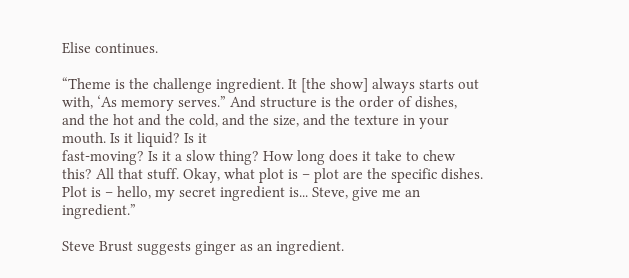Elise continues.

“Theme is the challenge ingredient. It [the show] always starts out with, ‘As memory serves.” And structure is the order of dishes, and the hot and the cold, and the size, and the texture in your mouth. Is it liquid? Is it
fast-moving? Is it a slow thing? How long does it take to chew this? All that stuff. Okay, what plot is – plot are the specific dishes. Plot is – hello, my secret ingredient is... Steve, give me an ingredient.”

Steve Brust suggests ginger as an ingredient.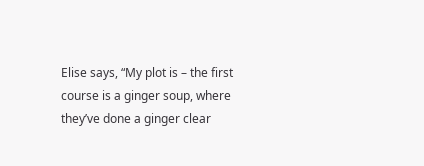Elise says, “My plot is – the first course is a ginger soup, where they’ve done a ginger clear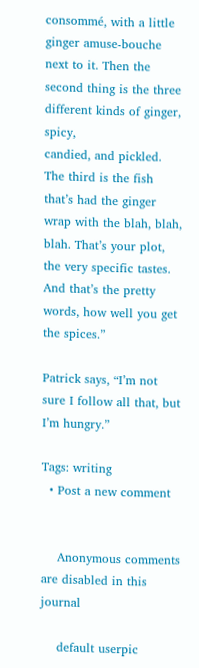consommé, with a little ginger amuse-bouche next to it. Then the second thing is the three different kinds of ginger, spicy,
candied, and pickled. The third is the fish that’s had the ginger wrap with the blah, blah, blah. That’s your plot, the very specific tastes. And that’s the pretty words, how well you get the spices.”

Patrick says, “I’m not sure I follow all that, but I’m hungry.”

Tags: writing
  • Post a new comment


    Anonymous comments are disabled in this journal

    default userpic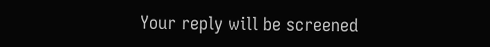Your reply will be screened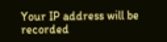Your IP address will be recorded